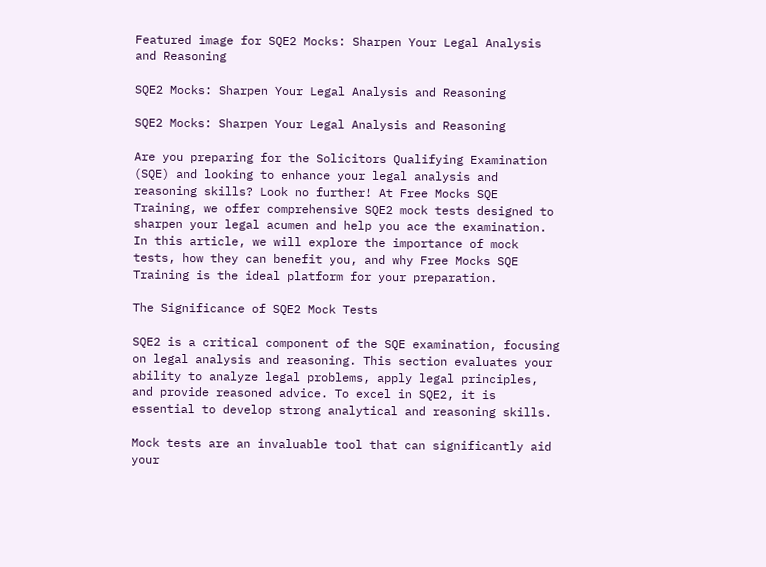Featured image for SQE2 Mocks: Sharpen Your Legal Analysis and Reasoning

SQE2 Mocks: Sharpen Your Legal Analysis and Reasoning

SQE2 Mocks: Sharpen Your Legal Analysis and Reasoning

Are you preparing for the Solicitors Qualifying Examination (SQE) and looking to enhance your legal analysis and reasoning skills? Look no further! At Free Mocks SQE Training, we offer comprehensive SQE2 mock tests designed to sharpen your legal acumen and help you ace the examination. In this article, we will explore the importance of mock tests, how they can benefit you, and why Free Mocks SQE Training is the ideal platform for your preparation.

The Significance of SQE2 Mock Tests

SQE2 is a critical component of the SQE examination, focusing on legal analysis and reasoning. This section evaluates your ability to analyze legal problems, apply legal principles, and provide reasoned advice. To excel in SQE2, it is essential to develop strong analytical and reasoning skills.

Mock tests are an invaluable tool that can significantly aid your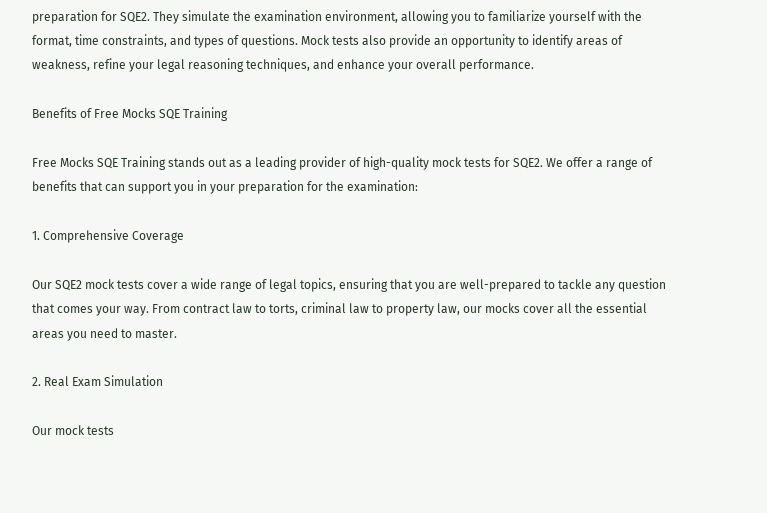preparation for SQE2. They simulate the examination environment, allowing you to familiarize yourself with the format, time constraints, and types of questions. Mock tests also provide an opportunity to identify areas of weakness, refine your legal reasoning techniques, and enhance your overall performance.

Benefits of Free Mocks SQE Training

Free Mocks SQE Training stands out as a leading provider of high-quality mock tests for SQE2. We offer a range of benefits that can support you in your preparation for the examination:

1. Comprehensive Coverage

Our SQE2 mock tests cover a wide range of legal topics, ensuring that you are well-prepared to tackle any question that comes your way. From contract law to torts, criminal law to property law, our mocks cover all the essential areas you need to master.

2. Real Exam Simulation

Our mock tests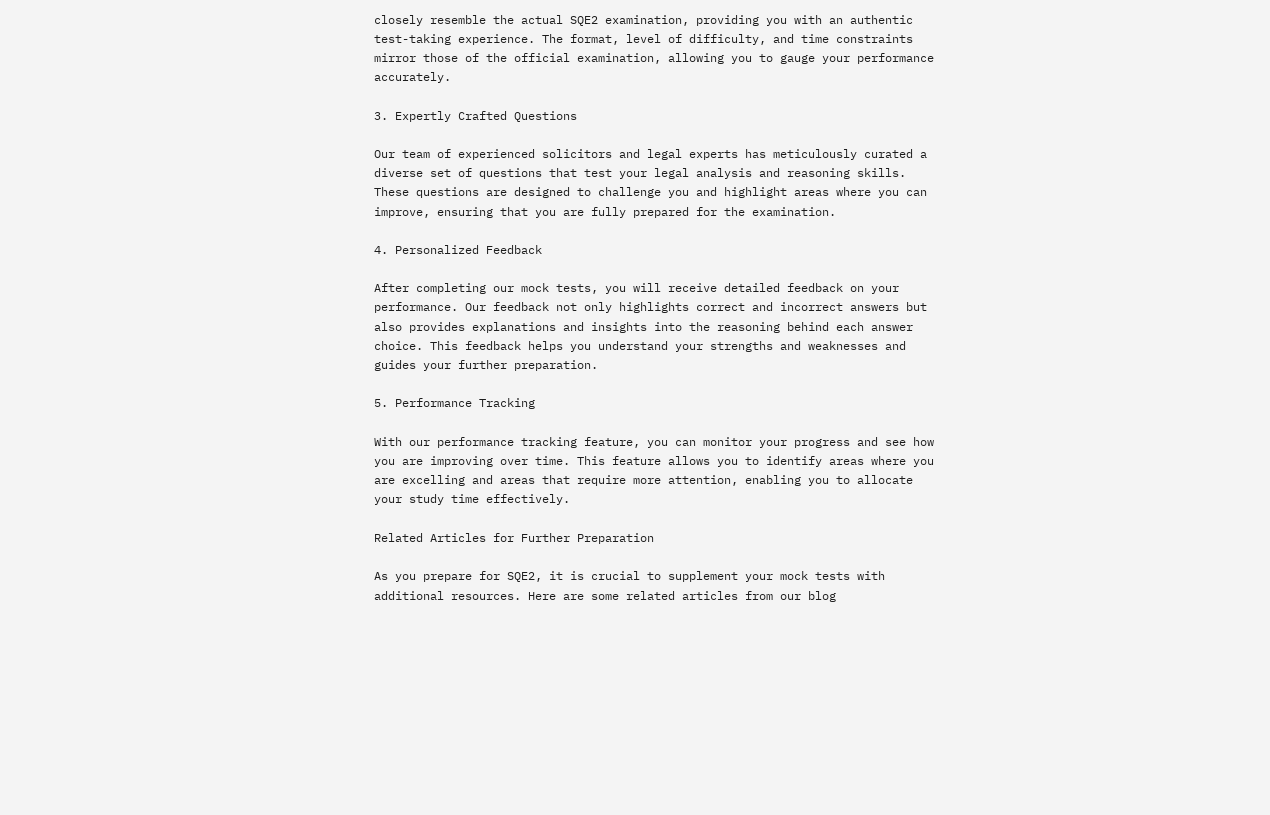closely resemble the actual SQE2 examination, providing you with an authentic test-taking experience. The format, level of difficulty, and time constraints mirror those of the official examination, allowing you to gauge your performance accurately.

3. Expertly Crafted Questions

Our team of experienced solicitors and legal experts has meticulously curated a diverse set of questions that test your legal analysis and reasoning skills. These questions are designed to challenge you and highlight areas where you can improve, ensuring that you are fully prepared for the examination.

4. Personalized Feedback

After completing our mock tests, you will receive detailed feedback on your performance. Our feedback not only highlights correct and incorrect answers but also provides explanations and insights into the reasoning behind each answer choice. This feedback helps you understand your strengths and weaknesses and guides your further preparation.

5. Performance Tracking

With our performance tracking feature, you can monitor your progress and see how you are improving over time. This feature allows you to identify areas where you are excelling and areas that require more attention, enabling you to allocate your study time effectively.

Related Articles for Further Preparation

As you prepare for SQE2, it is crucial to supplement your mock tests with additional resources. Here are some related articles from our blog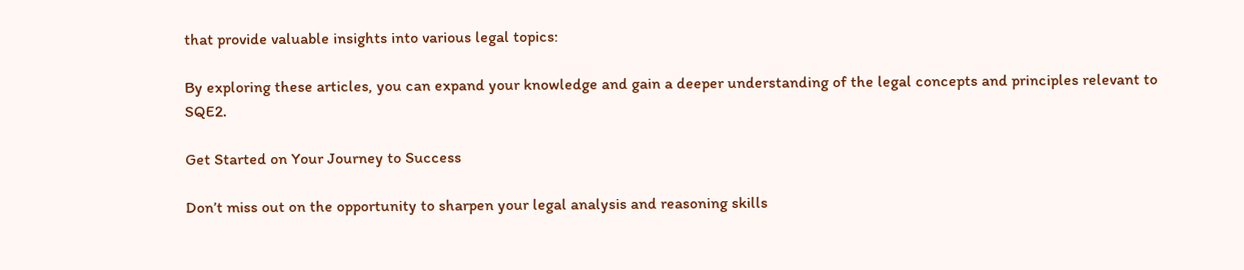that provide valuable insights into various legal topics:

By exploring these articles, you can expand your knowledge and gain a deeper understanding of the legal concepts and principles relevant to SQE2.

Get Started on Your Journey to Success

Don’t miss out on the opportunity to sharpen your legal analysis and reasoning skills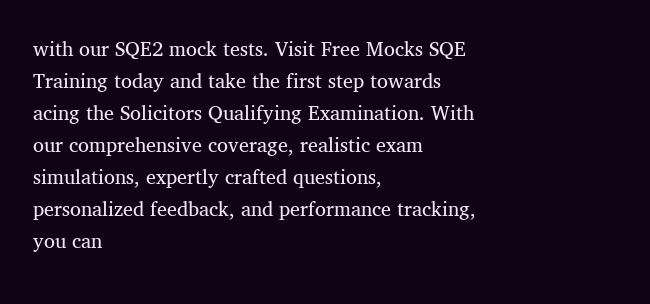with our SQE2 mock tests. Visit Free Mocks SQE Training today and take the first step towards acing the Solicitors Qualifying Examination. With our comprehensive coverage, realistic exam simulations, expertly crafted questions, personalized feedback, and performance tracking, you can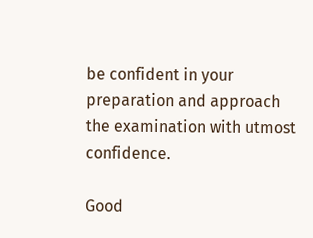be confident in your preparation and approach the examination with utmost confidence.

Good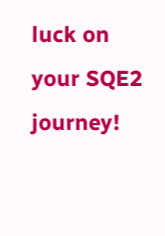luck on your SQE2 journey!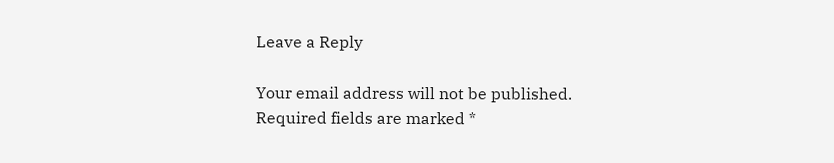Leave a Reply

Your email address will not be published. Required fields are marked *